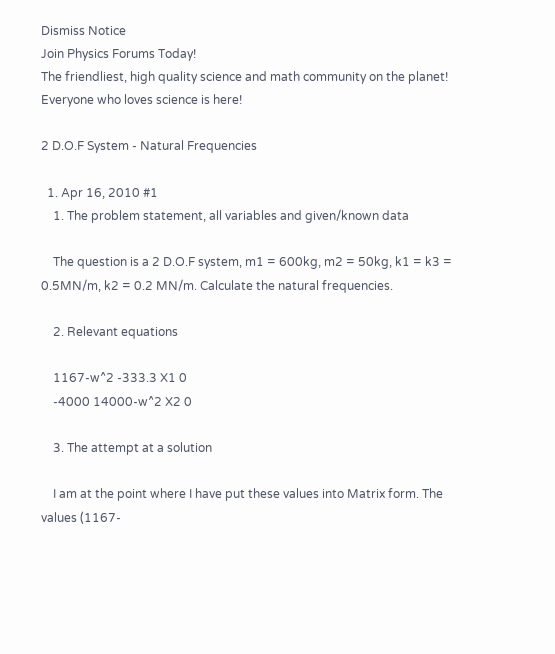Dismiss Notice
Join Physics Forums Today!
The friendliest, high quality science and math community on the planet! Everyone who loves science is here!

2 D.O.F System - Natural Frequencies

  1. Apr 16, 2010 #1
    1. The problem statement, all variables and given/known data

    The question is a 2 D.O.F system, m1 = 600kg, m2 = 50kg, k1 = k3 = 0.5MN/m, k2 = 0.2 MN/m. Calculate the natural frequencies.

    2. Relevant equations

    1167-w^2 -333.3 X1 0
    -4000 14000-w^2 X2 0

    3. The attempt at a solution

    I am at the point where I have put these values into Matrix form. The values (1167-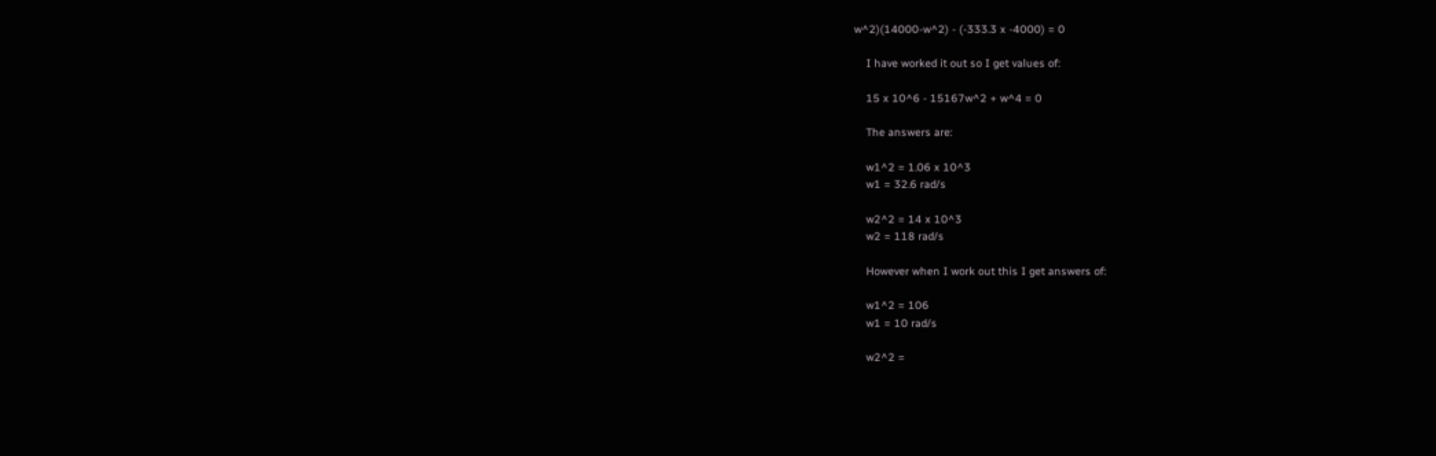w^2)(14000-w^2) - (-333.3 x -4000) = 0

    I have worked it out so I get values of:

    15 x 10^6 - 15167w^2 + w^4 = 0

    The answers are:

    w1^2 = 1.06 x 10^3
    w1 = 32.6 rad/s

    w2^2 = 14 x 10^3
    w2 = 118 rad/s

    However when I work out this I get answers of:

    w1^2 = 106
    w1 = 10 rad/s

    w2^2 =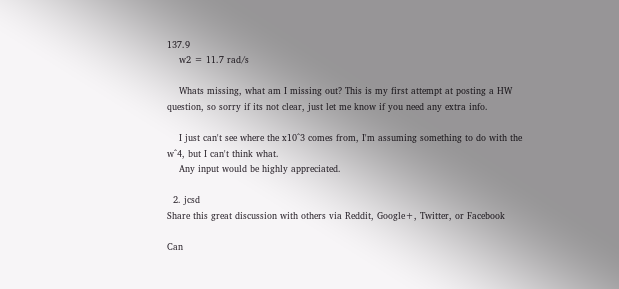137.9
    w2 = 11.7 rad/s

    Whats missing, what am I missing out? This is my first attempt at posting a HW question, so sorry if its not clear, just let me know if you need any extra info.

    I just can't see where the x10^3 comes from, I'm assuming something to do with the w^4, but I can't think what.
    Any input would be highly appreciated.

  2. jcsd
Share this great discussion with others via Reddit, Google+, Twitter, or Facebook

Can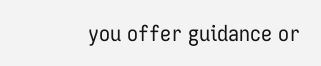you offer guidance or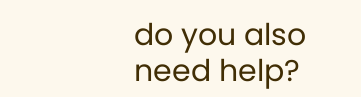do you also need help?